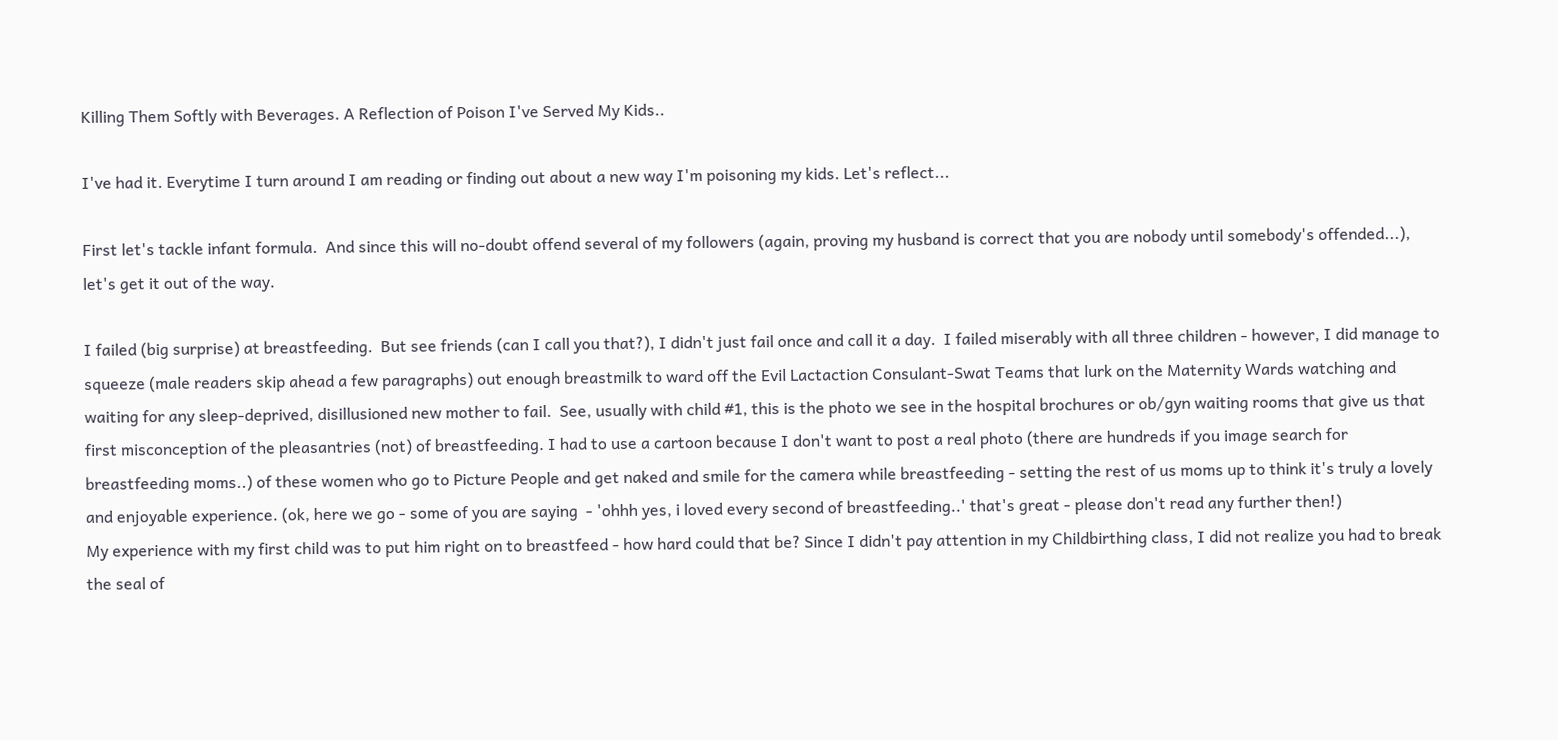Killing Them Softly with Beverages. A Reflection of Poison I've Served My Kids..

I've had it. Everytime I turn around I am reading or finding out about a new way I'm poisoning my kids. Let's reflect...

First let's tackle infant formula.  And since this will no-doubt offend several of my followers (again, proving my husband is correct that you are nobody until somebody's offended...), let's get it out of the way.

I failed (big surprise) at breastfeeding.  But see friends (can I call you that?), I didn't just fail once and call it a day.  I failed miserably with all three children - however, I did manage to squeeze (male readers skip ahead a few paragraphs) out enough breastmilk to ward off the Evil Lactaction Consulant-Swat Teams that lurk on the Maternity Wards watching and waiting for any sleep-deprived, disillusioned new mother to fail.  See, usually with child #1, this is the photo we see in the hospital brochures or ob/gyn waiting rooms that give us that first misconception of the pleasantries (not) of breastfeeding. I had to use a cartoon because I don't want to post a real photo (there are hundreds if you image search for breastfeeding moms..) of these women who go to Picture People and get naked and smile for the camera while breastfeeding - setting the rest of us moms up to think it's truly a lovely and enjoyable experience. (ok, here we go - some of you are saying  - 'ohhh yes, i loved every second of breastfeeding..' that's great - please don't read any further then!)
My experience with my first child was to put him right on to breastfeed - how hard could that be? Since I didn't pay attention in my Childbirthing class, I did not realize you had to break the seal of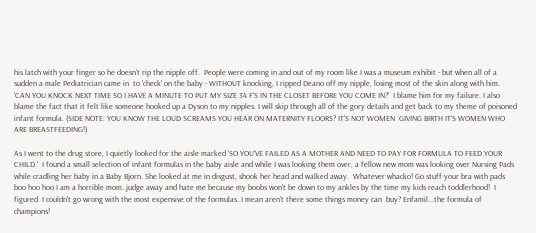his latch with your finger so he doesn't rip the nipple off.  People were coming in and out of my room like I was a museum exhibit - but when all of a sudden a male Pediatrician came in  to 'check' on the baby - WITHOUT knocking, I ripped Deano off my nipple, losing most of the skin along with him.  'CAN YOU KNOCK NEXT TIME SO I HAVE A MINUTE TO PUT MY SIZE 34 F'S IN THE CLOSET BEFORE YOU COME IN?'  I blame him for my failure. I also blame the fact that it felt like someone hooked up a Dyson to my nipples. I will skip through all of the gory details and get back to my theme of poisoned infant formula. (SIDE NOTE: YOU KNOW THE LOUD SCREAMS YOU HEAR ON MATERNITY FLOORS? IT'S NOT WOMEN  GIVING BIRTH IT'S WOMEN WHO ARE BREASTFEEDING!)

As I went to the drug store, I quietly looked for the aisle marked 'SO YOU'VE FAILED AS A MOTHER AND NEED TO PAY FOR FORMULA TO FEED YOUR CHILD.'  I found a small selection of infant formulas in the baby aisle and while I was looking them over, a fellow new mom was looking over Nursing Pads while cradling her baby in a Baby Bjorn. She looked at me in disgust, shook her head and walked away.  Whatever whacko! Go stuff your bra with pads boo hoo hoo I am a horrible mom..judge away and hate me because my boobs won't be down to my ankles by the time my kids reach toddlerhood!  I figured  I couldn't go wrong with the most expensive of the formulas..I mean aren't there some things money can  buy? Enfamil...the formula of champions!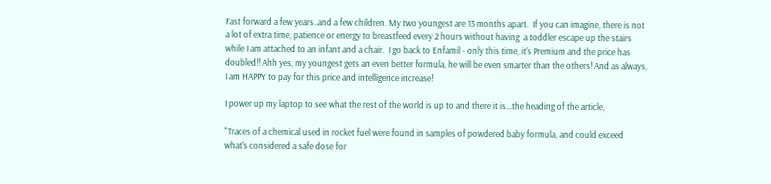Fast forward a few years..and a few children. My two youngest are 13 months apart.  If you can imagine, there is not a lot of extra time, patience or energy to breastfeed every 2 hours without having  a toddler escape up the stairs while I am attached to an infant and a chair.  I go back to Enfamil - only this time, it's Premium and the price has doubled!! Ahh yes, my youngest gets an even better formula, he will be even smarter than the others! And as always, I am HAPPY to pay for this price and intelligence increase!

I power up my laptop to see what the rest of the world is up to and there it is...the heading of the article,

"Traces of a chemical used in rocket fuel were found in samples of powdered baby formula, and could exceed what's considered a safe dose for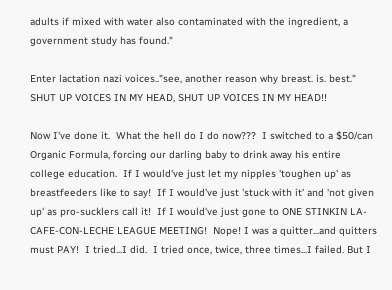adults if mixed with water also contaminated with the ingredient, a government study has found."

Enter lactation nazi voices.."see, another reason why breast. is. best."   SHUT UP VOICES IN MY HEAD, SHUT UP VOICES IN MY HEAD!!

Now I've done it.  What the hell do I do now???  I switched to a $50/can Organic Formula, forcing our darling baby to drink away his entire college education.  If I would've just let my nipples 'toughen up' as breastfeeders like to say!  If I would've just 'stuck with it' and 'not given up' as pro-sucklers call it!  If I would've just gone to ONE STINKIN LA-CAFE-CON-LECHE LEAGUE MEETING!  Nope! I was a quitter...and quitters must PAY!  I tried...I did.  I tried once, twice, three times...I failed. But I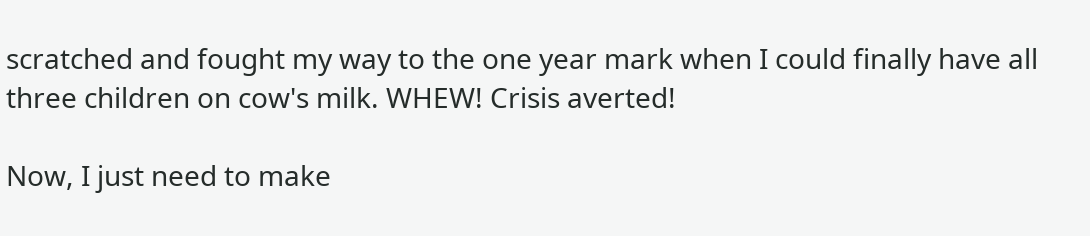scratched and fought my way to the one year mark when I could finally have all three children on cow's milk. WHEW! Crisis averted!

Now, I just need to make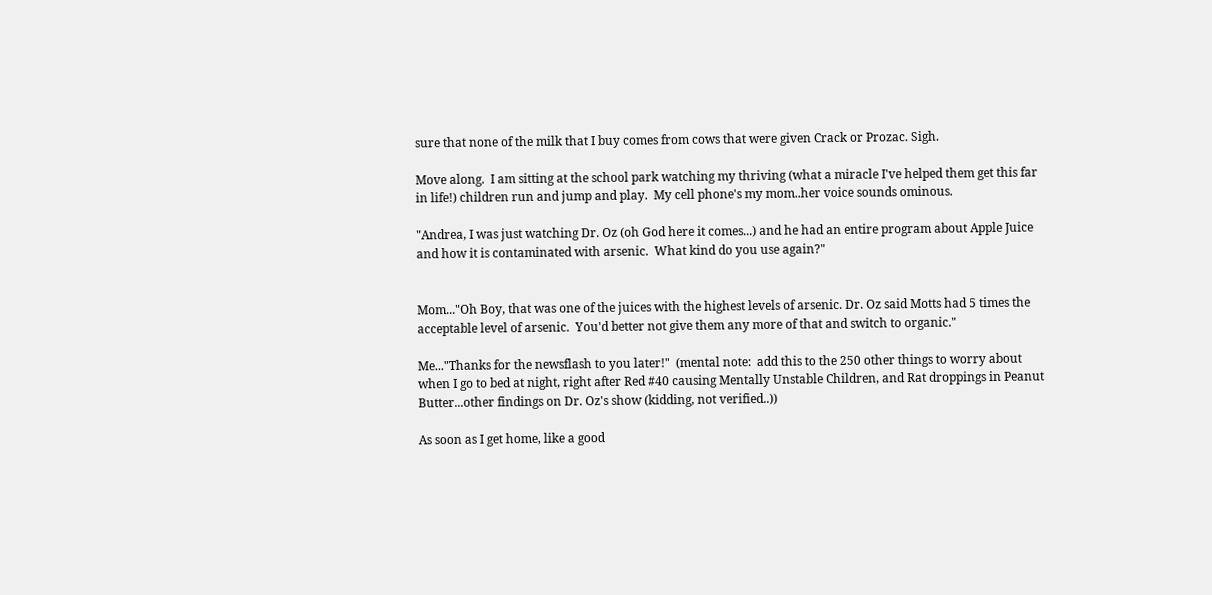sure that none of the milk that I buy comes from cows that were given Crack or Prozac. Sigh.

Move along.  I am sitting at the school park watching my thriving (what a miracle I've helped them get this far in life!) children run and jump and play.  My cell phone's my mom..her voice sounds ominous.

"Andrea, I was just watching Dr. Oz (oh God here it comes...) and he had an entire program about Apple Juice and how it is contaminated with arsenic.  What kind do you use again?"


Mom..."Oh Boy, that was one of the juices with the highest levels of arsenic. Dr. Oz said Motts had 5 times the acceptable level of arsenic.  You'd better not give them any more of that and switch to organic."

Me..."Thanks for the newsflash to you later!"  (mental note:  add this to the 250 other things to worry about when I go to bed at night, right after Red #40 causing Mentally Unstable Children, and Rat droppings in Peanut Butter...other findings on Dr. Oz's show (kidding, not verified..))

As soon as I get home, like a good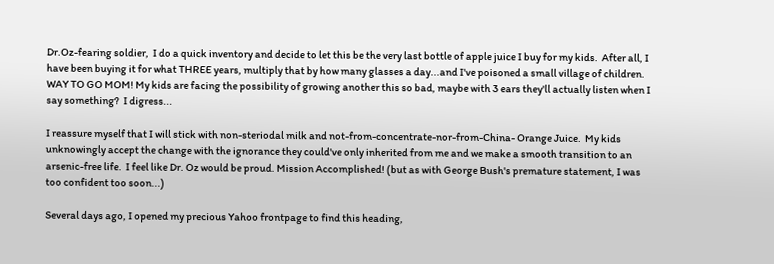Dr.Oz-fearing soldier,  I do a quick inventory and decide to let this be the very last bottle of apple juice I buy for my kids.  After all, I have been buying it for what THREE years, multiply that by how many glasses a day...and I've poisoned a small village of children.  WAY TO GO MOM! My kids are facing the possibility of growing another this so bad, maybe with 3 ears they'll actually listen when I say something?  I digress...

I reassure myself that I will stick with non-steriodal milk and not-from-concentrate-nor-from-China- Orange Juice.  My kids unknowingly accept the change with the ignorance they could've only inherited from me and we make a smooth transition to an arsenic-free life.  I feel like Dr. Oz would be proud. Mission Accomplished! (but as with George Bush's premature statement, I was too confident too soon...)

Several days ago, I opened my precious Yahoo frontpage to find this heading,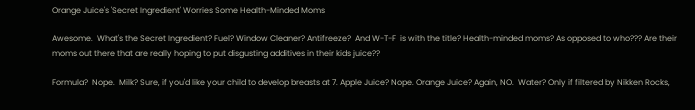Orange Juice's 'Secret Ingredient' Worries Some Health-Minded Moms

Awesome.  What's the Secret Ingredient? Fuel? Window Cleaner? Antifreeze?  And W-T-F  is with the title? Health-minded moms? As opposed to who??? Are their moms out there that are really hoping to put disgusting additives in their kids juice??

Formula?  Nope.  Milk? Sure, if you'd like your child to develop breasts at 7. Apple Juice? Nope. Orange Juice? Again, NO.  Water? Only if filtered by Nikken Rocks,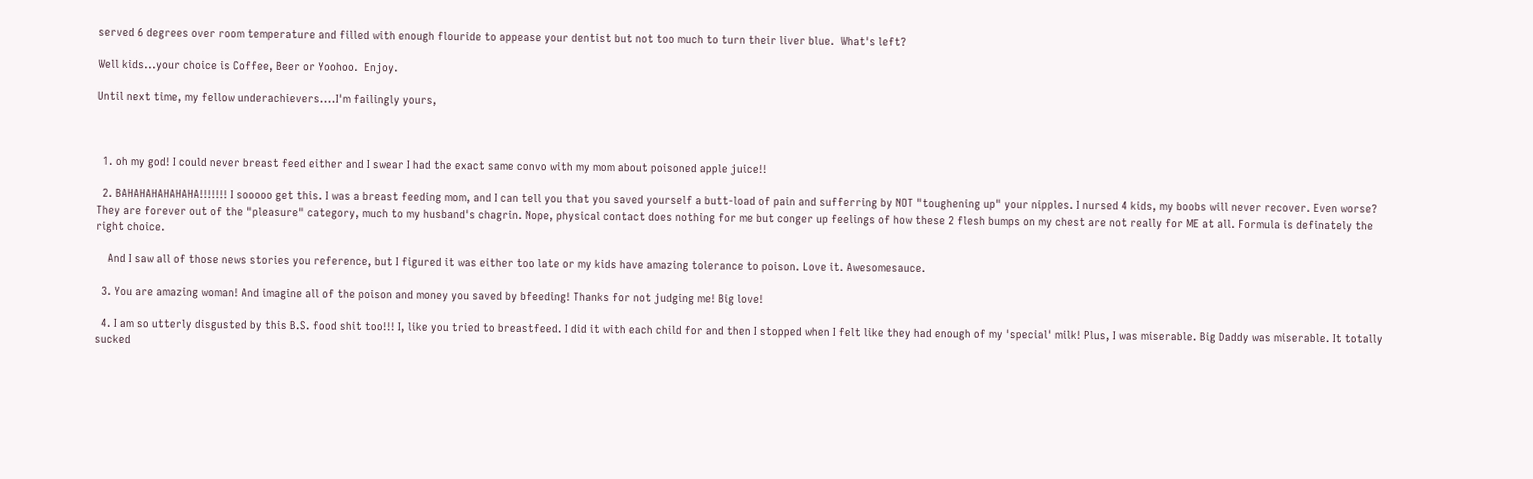served 6 degrees over room temperature and filled with enough flouride to appease your dentist but not too much to turn their liver blue.  What's left?

Well kids...your choice is Coffee, Beer or Yoohoo.  Enjoy.

Until next time, my fellow underachievers....I'm failingly yours,



  1. oh my god! I could never breast feed either and I swear I had the exact same convo with my mom about poisoned apple juice!!

  2. BAHAHAHAHAHAHA!!!!!!! I sooooo get this. I was a breast feeding mom, and I can tell you that you saved yourself a butt-load of pain and sufferring by NOT "toughening up" your nipples. I nursed 4 kids, my boobs will never recover. Even worse? They are forever out of the "pleasure" category, much to my husband's chagrin. Nope, physical contact does nothing for me but conger up feelings of how these 2 flesh bumps on my chest are not really for ME at all. Formula is definately the right choice.

    And I saw all of those news stories you reference, but I figured it was either too late or my kids have amazing tolerance to poison. Love it. Awesomesauce.

  3. You are amazing woman! And imagine all of the poison and money you saved by bfeeding! Thanks for not judging me! Big love!

  4. I am so utterly disgusted by this B.S. food shit too!!! I, like you tried to breastfeed. I did it with each child for and then I stopped when I felt like they had enough of my 'special' milk! Plus, I was miserable. Big Daddy was miserable. It totally sucked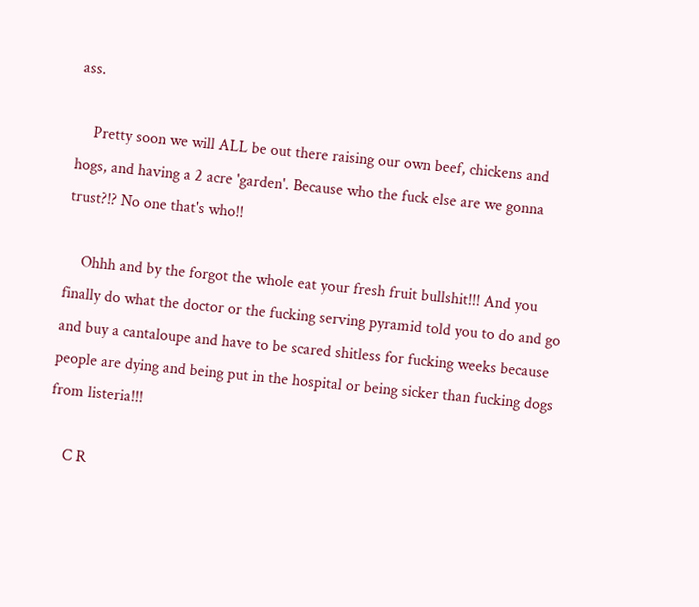ass.

    Pretty soon we will ALL be out there raising our own beef, chickens and hogs, and having a 2 acre 'garden'. Because who the fuck else are we gonna trust?!? No one that's who!!

    Ohhh and by the forgot the whole eat your fresh fruit bullshit!!! And you finally do what the doctor or the fucking serving pyramid told you to do and go and buy a cantaloupe and have to be scared shitless for fucking weeks because people are dying and being put in the hospital or being sicker than fucking dogs from listeria!!!

    C R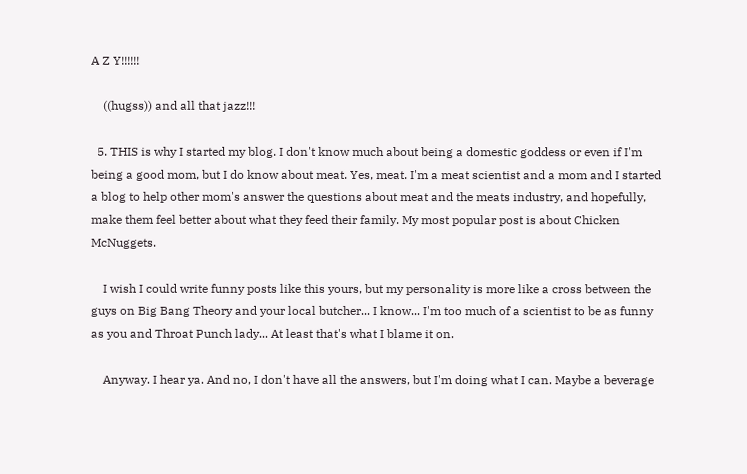A Z Y!!!!!!

    ((hugss)) and all that jazz!!!

  5. THIS is why I started my blog. I don't know much about being a domestic goddess or even if I'm being a good mom, but I do know about meat. Yes, meat. I'm a meat scientist and a mom and I started a blog to help other mom's answer the questions about meat and the meats industry, and hopefully, make them feel better about what they feed their family. My most popular post is about Chicken McNuggets.

    I wish I could write funny posts like this yours, but my personality is more like a cross between the guys on Big Bang Theory and your local butcher... I know... I'm too much of a scientist to be as funny as you and Throat Punch lady... At least that's what I blame it on.

    Anyway. I hear ya. And no, I don't have all the answers, but I'm doing what I can. Maybe a beverage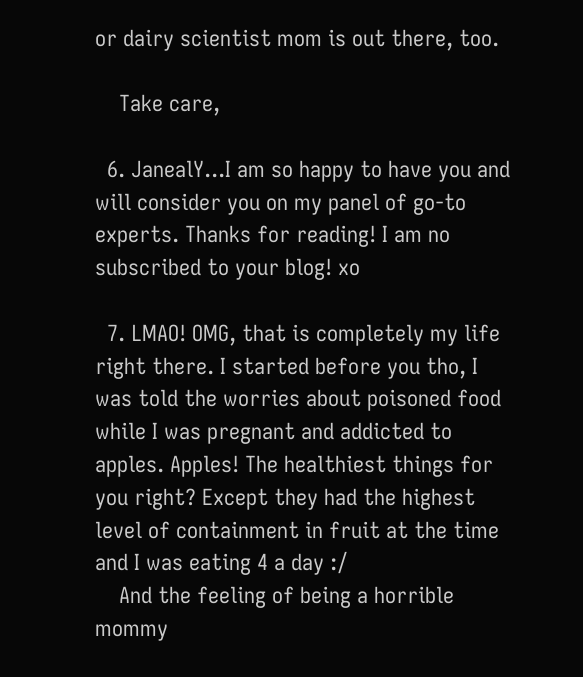or dairy scientist mom is out there, too.

    Take care,

  6. JanealY...I am so happy to have you and will consider you on my panel of go-to experts. Thanks for reading! I am no subscribed to your blog! xo

  7. LMAO! OMG, that is completely my life right there. I started before you tho, I was told the worries about poisoned food while I was pregnant and addicted to apples. Apples! The healthiest things for you right? Except they had the highest level of containment in fruit at the time and I was eating 4 a day :/
    And the feeling of being a horrible mommy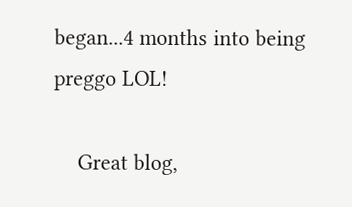began...4 months into being preggo LOL!

    Great blog,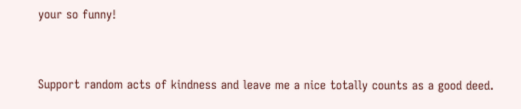your so funny!


Support random acts of kindness and leave me a nice totally counts as a good deed.